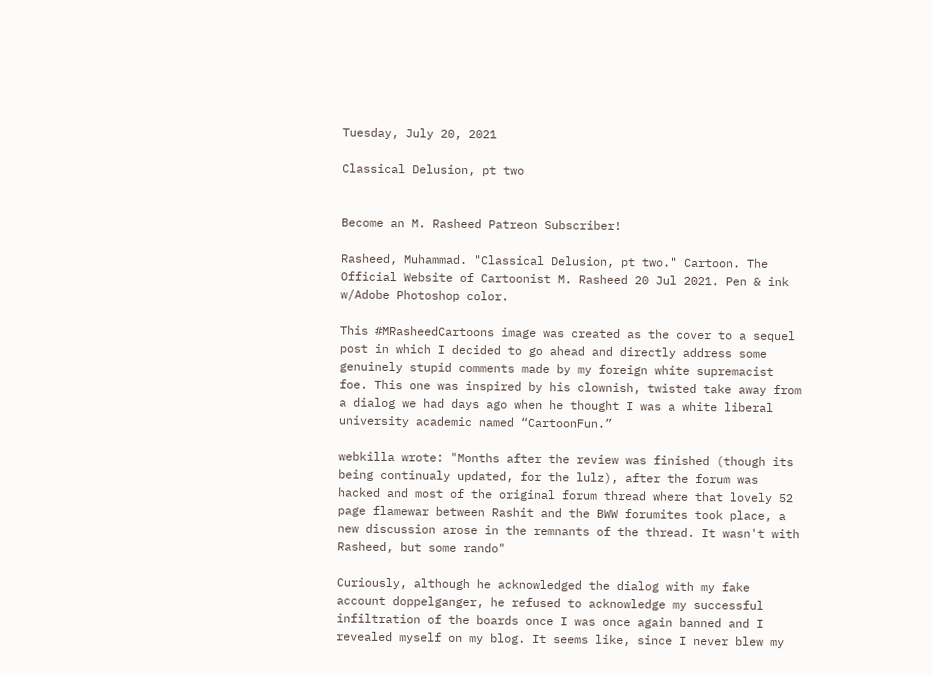Tuesday, July 20, 2021

Classical Delusion, pt two


Become an M. Rasheed Patreon Subscriber!

Rasheed, Muhammad. "Classical Delusion, pt two." Cartoon. The Official Website of Cartoonist M. Rasheed 20 Jul 2021. Pen & ink w/Adobe Photoshop color.

This #MRasheedCartoons image was created as the cover to a sequel post in which I decided to go ahead and directly address some genuinely stupid comments made by my foreign white supremacist foe. This one was inspired by his clownish, twisted take away from a dialog we had days ago when he thought I was a white liberal university academic named “CartoonFun.”

webkilla wrote: "Months after the review was finished (though its being continualy updated, for the lulz), after the forum was hacked and most of the original forum thread where that lovely 52 page flamewar between Rashit and the BWW forumites took place, a new discussion arose in the remnants of the thread. It wasn't with Rasheed, but some rando"

Curiously, although he acknowledged the dialog with my fake account doppelganger, he refused to acknowledge my successful infiltration of the boards once I was once again banned and I revealed myself on my blog. It seems like, since I never blew my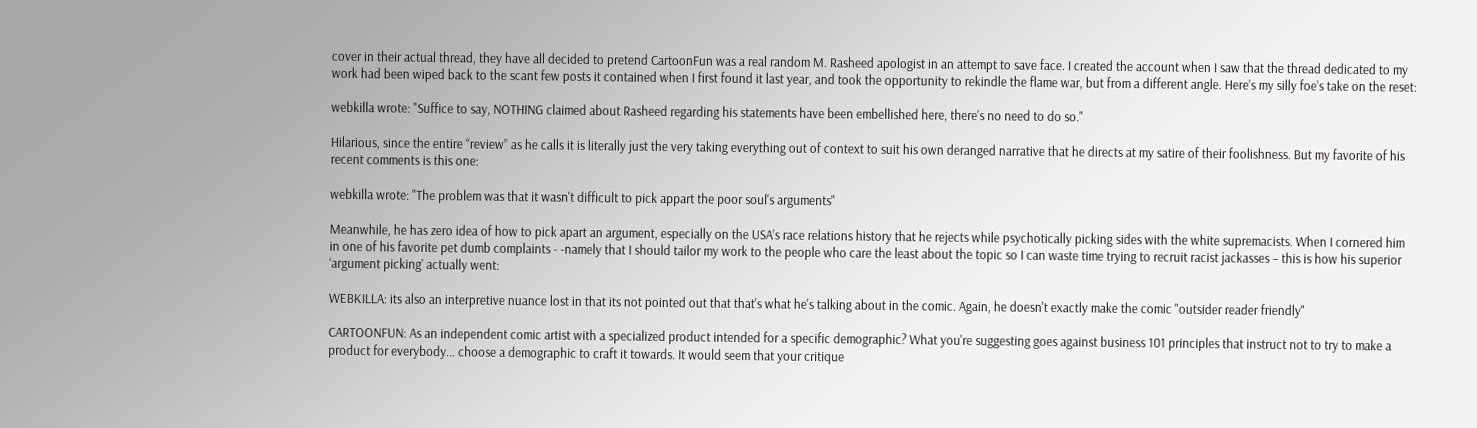cover in their actual thread, they have all decided to pretend CartoonFun was a real random M. Rasheed apologist in an attempt to save face. I created the account when I saw that the thread dedicated to my work had been wiped back to the scant few posts it contained when I first found it last year, and took the opportunity to rekindle the flame war, but from a different angle. Here’s my silly foe’s take on the reset:

webkilla wrote: "Suffice to say, NOTHING claimed about Rasheed regarding his statements have been embellished here, there's no need to do so."

Hilarious, since the entire “review” as he calls it is literally just the very taking everything out of context to suit his own deranged narrative that he directs at my satire of their foolishness. But my favorite of his recent comments is this one:

webkilla wrote: "The problem was that it wasn't difficult to pick appart the poor soul's arguments"

Meanwhile, he has zero idea of how to pick apart an argument, especially on the USA’s race relations history that he rejects while psychotically picking sides with the white supremacists. When I cornered him in one of his favorite pet dumb complaints - -namely that I should tailor my work to the people who care the least about the topic so I can waste time trying to recruit racist jackasses – this is how his superior ‘argument picking’ actually went:

WEBKILLA: its also an interpretive nuance lost in that its not pointed out that that's what he's talking about in the comic. Again, he doesn't exactly make the comic "outsider reader friendly"

CARTOONFUN: As an independent comic artist with a specialized product intended for a specific demographic? What you're suggesting goes against business 101 principles that instruct not to try to make a product for everybody... choose a demographic to craft it towards. It would seem that your critique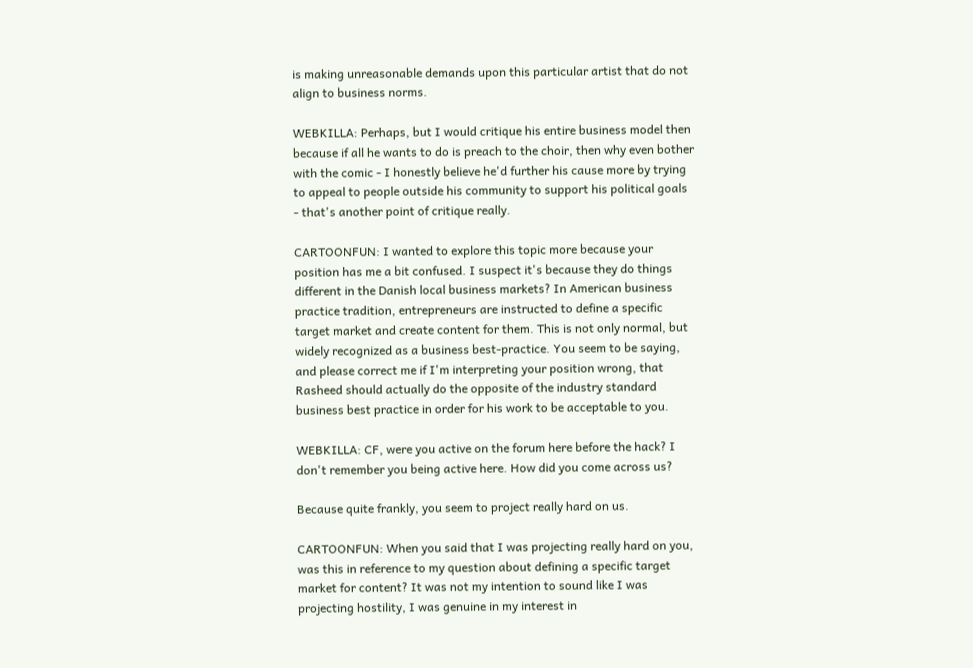is making unreasonable demands upon this particular artist that do not align to business norms.

WEBKILLA: Perhaps, but I would critique his entire business model then because if all he wants to do is preach to the choir, then why even bother with the comic - I honestly believe he'd further his cause more by trying to appeal to people outside his community to support his political goals - that's another point of critique really.

CARTOONFUN: I wanted to explore this topic more because your position has me a bit confused. I suspect it's because they do things different in the Danish local business markets? In American business practice tradition, entrepreneurs are instructed to define a specific target market and create content for them. This is not only normal, but widely recognized as a business best-practice. You seem to be saying, and please correct me if I'm interpreting your position wrong, that Rasheed should actually do the opposite of the industry standard business best practice in order for his work to be acceptable to you.

WEBKILLA: CF, were you active on the forum here before the hack? I don't remember you being active here. How did you come across us?

Because quite frankly, you seem to project really hard on us.

CARTOONFUN: When you said that I was projecting really hard on you, was this in reference to my question about defining a specific target market for content? It was not my intention to sound like I was projecting hostility, I was genuine in my interest in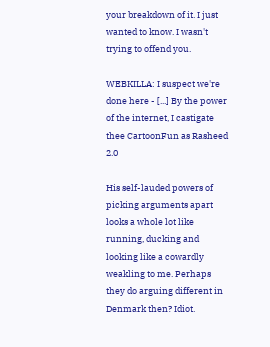your breakdown of it. I just wanted to know. I wasn't trying to offend you.

WEBKILLA: I suspect we're done here - [...] By the power of the internet, I castigate thee CartoonFun as Rasheed 2.0

His self-lauded powers of picking arguments apart looks a whole lot like running, ducking and looking like a cowardly weakling to me. Perhaps they do arguing different in Denmark then? Idiot.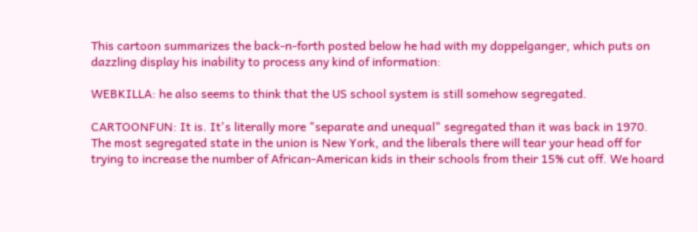This cartoon summarizes the back-n-forth posted below he had with my doppelganger, which puts on dazzling display his inability to process any kind of information:

WEBKILLA: he also seems to think that the US school system is still somehow segregated.

CARTOONFUN: It is. It's literally more "separate and unequal" segregated than it was back in 1970. The most segregated state in the union is New York, and the liberals there will tear your head off for trying to increase the number of African-American kids in their schools from their 15% cut off. We hoard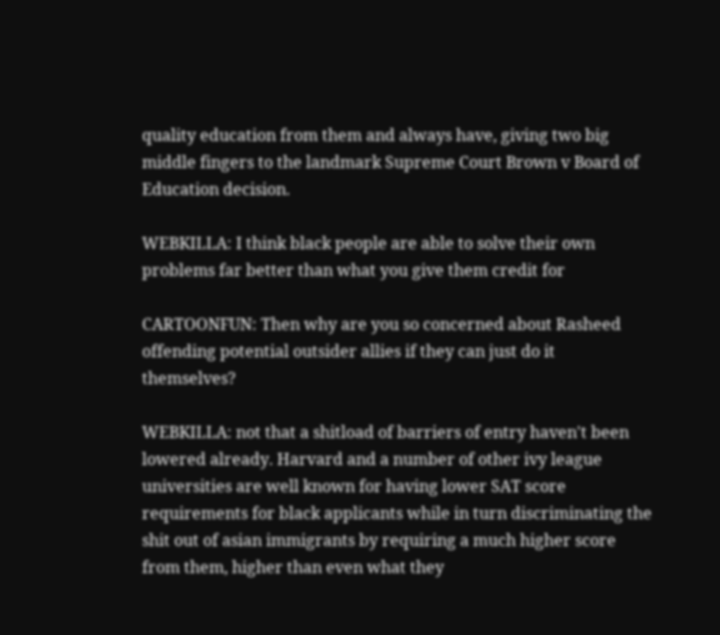quality education from them and always have, giving two big middle fingers to the landmark Supreme Court Brown v Board of Education decision.

WEBKILLA: I think black people are able to solve their own problems far better than what you give them credit for

CARTOONFUN: Then why are you so concerned about Rasheed offending potential outsider allies if they can just do it themselves?

WEBKILLA: not that a shitload of barriers of entry haven't been lowered already. Harvard and a number of other ivy league universities are well known for having lower SAT score requirements for black applicants while in turn discriminating the shit out of asian immigrants by requiring a much higher score from them, higher than even what they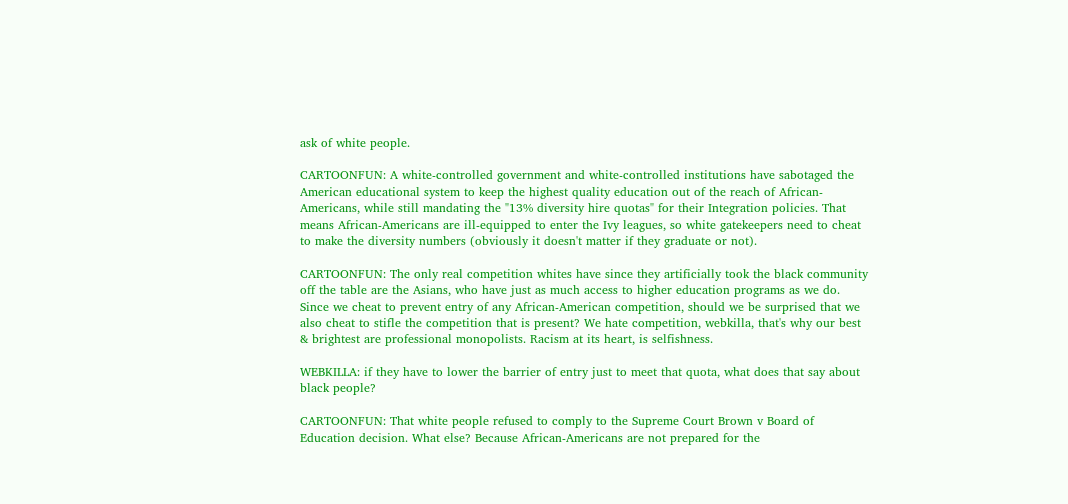ask of white people.

CARTOONFUN: A white-controlled government and white-controlled institutions have sabotaged the American educational system to keep the highest quality education out of the reach of African-Americans, while still mandating the "13% diversity hire quotas" for their Integration policies. That means African-Americans are ill-equipped to enter the Ivy leagues, so white gatekeepers need to cheat to make the diversity numbers (obviously it doesn't matter if they graduate or not).

CARTOONFUN: The only real competition whites have since they artificially took the black community off the table are the Asians, who have just as much access to higher education programs as we do. Since we cheat to prevent entry of any African-American competition, should we be surprised that we also cheat to stifle the competition that is present? We hate competition, webkilla, that's why our best & brightest are professional monopolists. Racism at its heart, is selfishness.

WEBKILLA: if they have to lower the barrier of entry just to meet that quota, what does that say about black people?

CARTOONFUN: That white people refused to comply to the Supreme Court Brown v Board of Education decision. What else? Because African-Americans are not prepared for the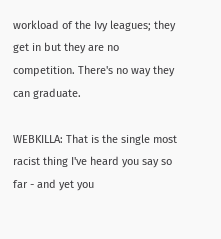workload of the Ivy leagues; they get in but they are no competition. There's no way they can graduate.

WEBKILLA: That is the single most racist thing I've heard you say so far - and yet you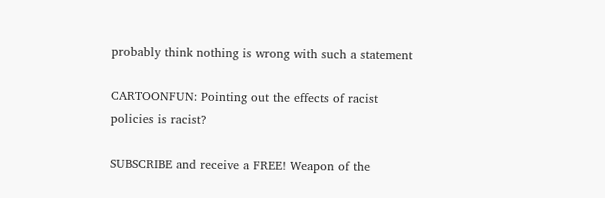probably think nothing is wrong with such a statement

CARTOONFUN: Pointing out the effects of racist policies is racist?

SUBSCRIBE and receive a FREE! Weapon of the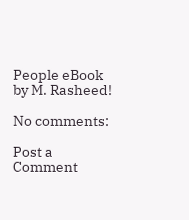People eBook by M. Rasheed!

No comments:

Post a Comment